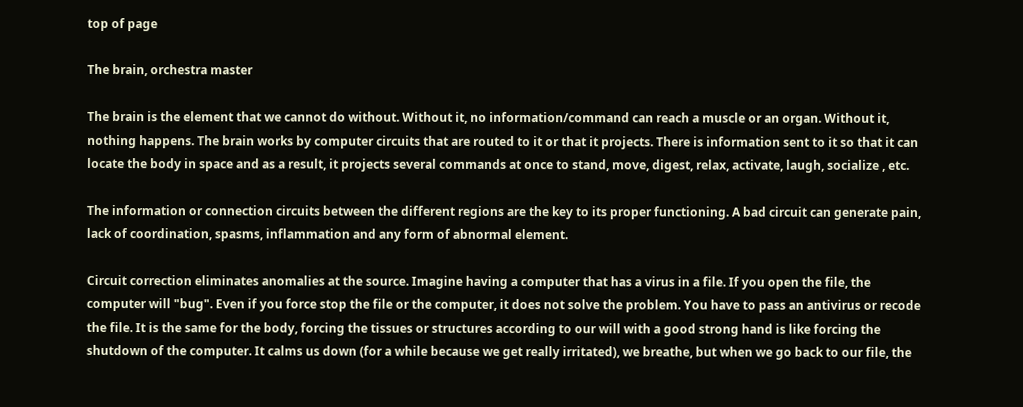top of page

The brain, orchestra master

The brain is the element that we cannot do without. Without it, no information/command can reach a muscle or an organ. Without it, nothing happens. The brain works by computer circuits that are routed to it or that it projects. There is information sent to it so that it can locate the body in space and as a result, it projects several commands at once to stand, move, digest, relax, activate, laugh, socialize , etc.

The information or connection circuits between the different regions are the key to its proper functioning. A bad circuit can generate pain, lack of coordination, spasms, inflammation and any form of abnormal element.

Circuit correction eliminates anomalies at the source. Imagine having a computer that has a virus in a file. If you open the file, the computer will "bug". Even if you force stop the file or the computer, it does not solve the problem. You have to pass an antivirus or recode the file. It is the same for the body, forcing the tissues or structures according to our will with a good strong hand is like forcing the shutdown of the computer. It calms us down (for a while because we get really irritated), we breathe, but when we go back to our file, the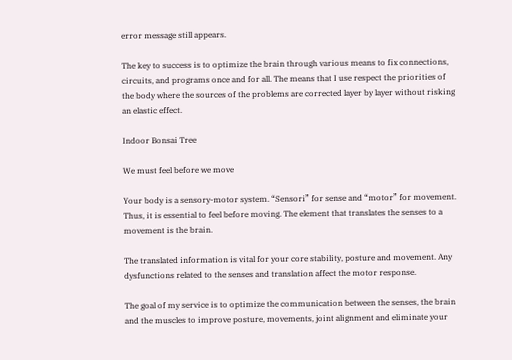error message still appears.

The key to success is to optimize the brain through various means to fix connections, circuits, and programs once and for all. The means that I use respect the priorities of the body where the sources of the problems are corrected layer by layer without risking an elastic effect.

Indoor Bonsai Tree

We must feel before we move

Your body is a sensory-motor system. “Sensori” for sense and “motor” for movement. Thus, it is essential to feel before moving. The element that translates the senses to a movement is the brain.

The translated information is vital for your core stability, posture and movement. Any dysfunctions related to the senses and translation affect the motor response.

The goal of my service is to optimize the communication between the senses, the brain and the muscles to improve posture, movements, joint alignment and eliminate your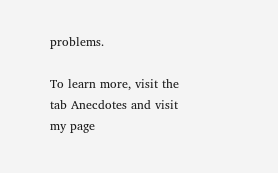problems.

To learn more, visit the tab Anecdotes and visit my page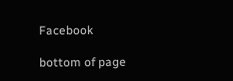Facebook

bottom of page